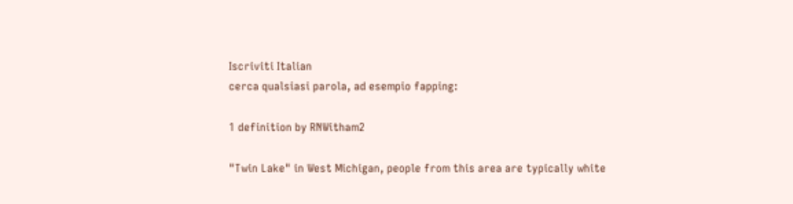Iscriviti Italian
cerca qualsiasi parola, ad esempio fapping:

1 definition by RNWitham2

"Twin Lake" in West Michigan, people from this area are typically white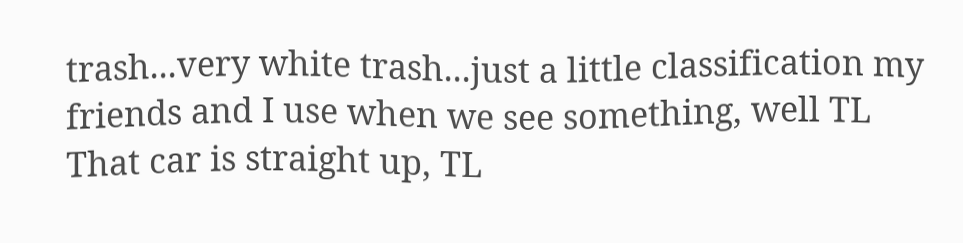trash...very white trash...just a little classification my friends and I use when we see something, well TL
That car is straight up, TL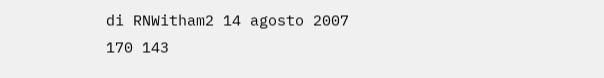di RNWitham2 14 agosto 2007
170 143